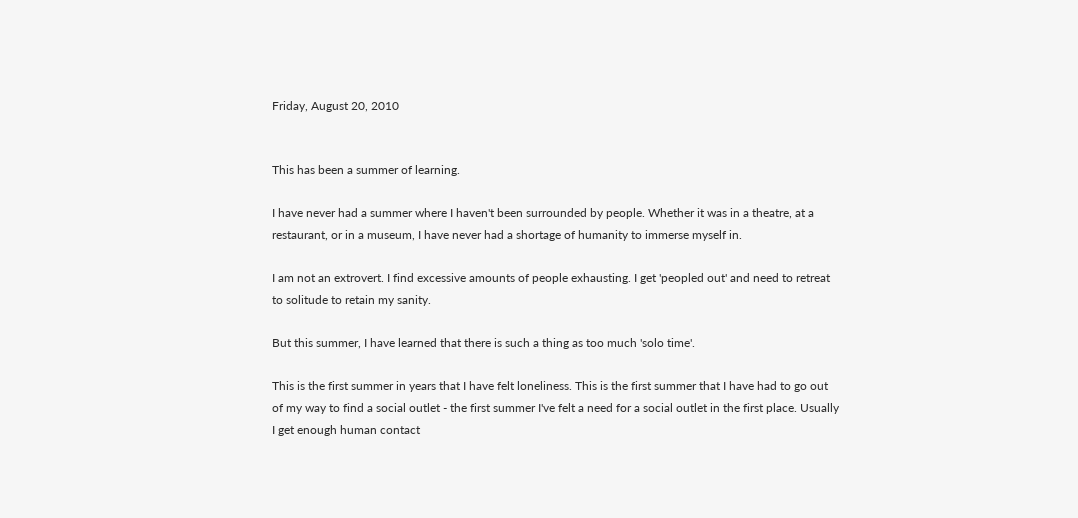Friday, August 20, 2010


This has been a summer of learning.

I have never had a summer where I haven't been surrounded by people. Whether it was in a theatre, at a restaurant, or in a museum, I have never had a shortage of humanity to immerse myself in.

I am not an extrovert. I find excessive amounts of people exhausting. I get 'peopled out' and need to retreat to solitude to retain my sanity.

But this summer, I have learned that there is such a thing as too much 'solo time'.

This is the first summer in years that I have felt loneliness. This is the first summer that I have had to go out of my way to find a social outlet - the first summer I've felt a need for a social outlet in the first place. Usually I get enough human contact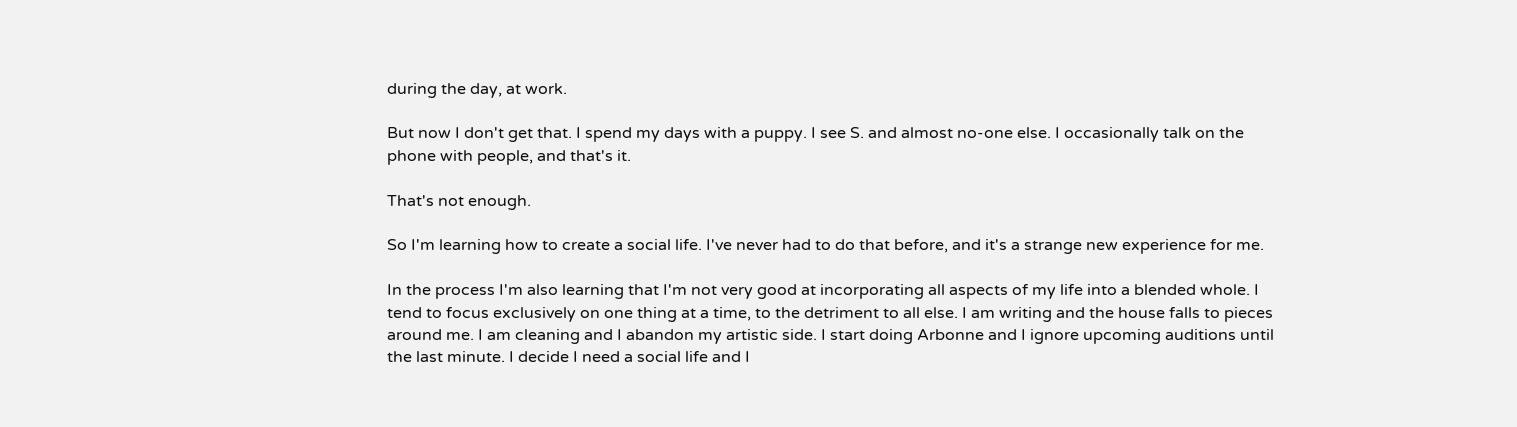during the day, at work.

But now I don't get that. I spend my days with a puppy. I see S. and almost no-one else. I occasionally talk on the phone with people, and that's it.

That's not enough.

So I'm learning how to create a social life. I've never had to do that before, and it's a strange new experience for me.

In the process I'm also learning that I'm not very good at incorporating all aspects of my life into a blended whole. I tend to focus exclusively on one thing at a time, to the detriment to all else. I am writing and the house falls to pieces around me. I am cleaning and I abandon my artistic side. I start doing Arbonne and I ignore upcoming auditions until the last minute. I decide I need a social life and I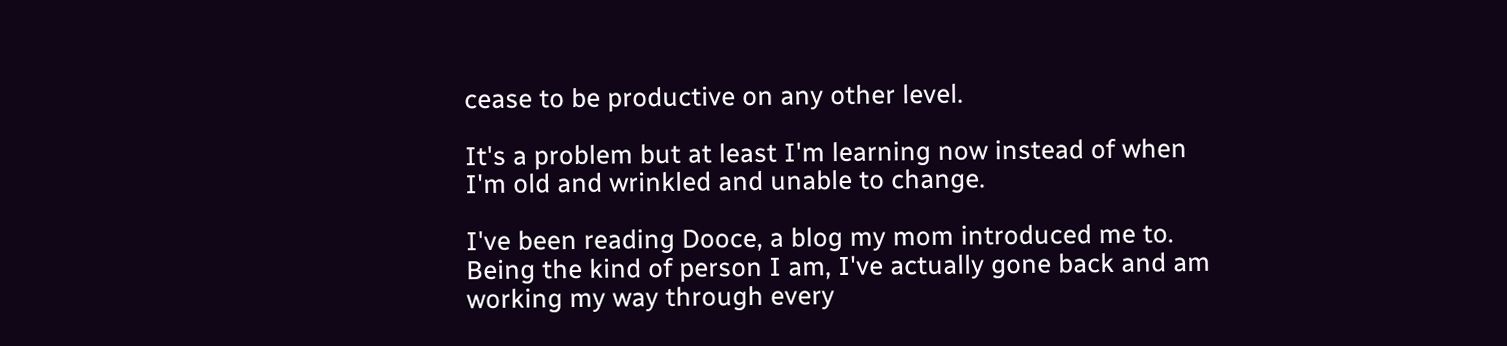cease to be productive on any other level.

It's a problem but at least I'm learning now instead of when I'm old and wrinkled and unable to change.

I've been reading Dooce, a blog my mom introduced me to. Being the kind of person I am, I've actually gone back and am working my way through every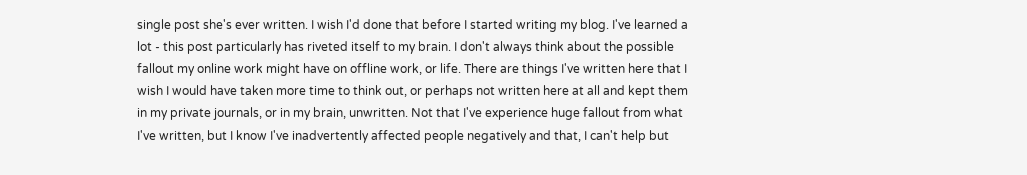single post she's ever written. I wish I'd done that before I started writing my blog. I've learned a lot - this post particularly has riveted itself to my brain. I don't always think about the possible fallout my online work might have on offline work, or life. There are things I've written here that I wish I would have taken more time to think out, or perhaps not written here at all and kept them in my private journals, or in my brain, unwritten. Not that I've experience huge fallout from what I've written, but I know I've inadvertently affected people negatively and that, I can't help but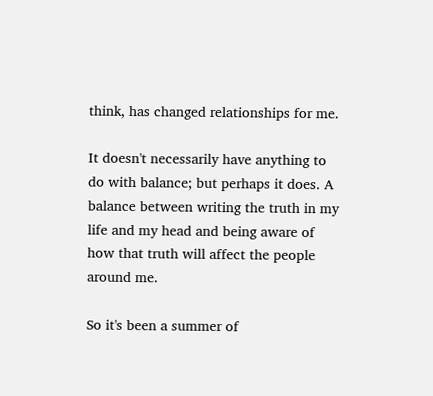think, has changed relationships for me.

It doesn't necessarily have anything to do with balance; but perhaps it does. A balance between writing the truth in my life and my head and being aware of how that truth will affect the people around me.

So it's been a summer of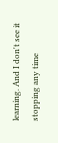learning. And I don't see it stopping any time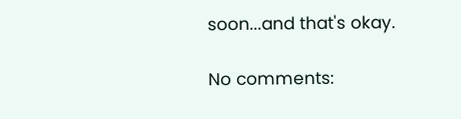soon...and that's okay.

No comments: